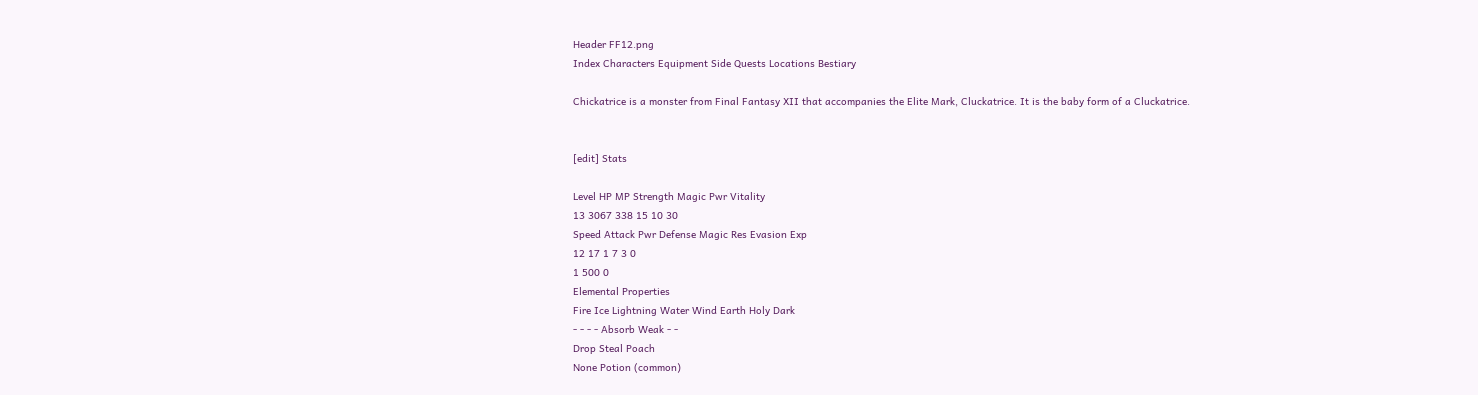Header FF12.png
Index Characters Equipment Side Quests Locations Bestiary

Chickatrice is a monster from Final Fantasy XII that accompanies the Elite Mark, Cluckatrice. It is the baby form of a Cluckatrice.


[edit] Stats

Level HP MP Strength Magic Pwr Vitality
13 3067 338 15 10 30
Speed Attack Pwr Defense Magic Res Evasion Exp
12 17 1 7 3 0
1 500 0
Elemental Properties
Fire Ice Lightning Water Wind Earth Holy Dark
- - - - Absorb Weak - -
Drop Steal Poach
None Potion (common)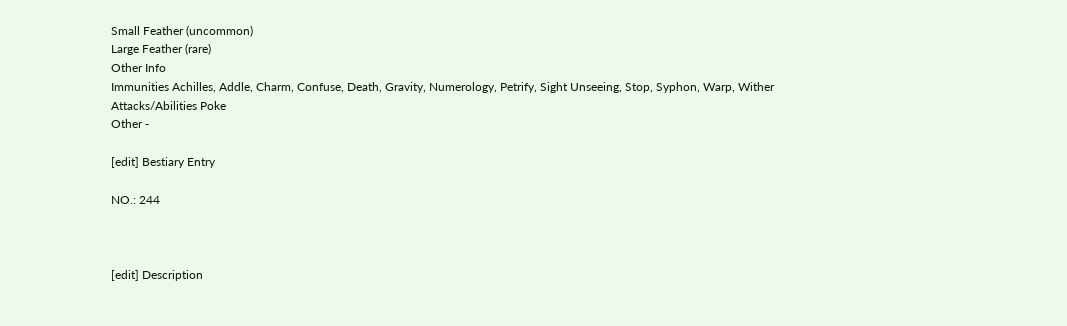Small Feather (uncommon)
Large Feather (rare)
Other Info
Immunities Achilles, Addle, Charm, Confuse, Death, Gravity, Numerology, Petrify, Sight Unseeing, Stop, Syphon, Warp, Wither
Attacks/Abilities Poke
Other -

[edit] Bestiary Entry

NO.: 244



[edit] Description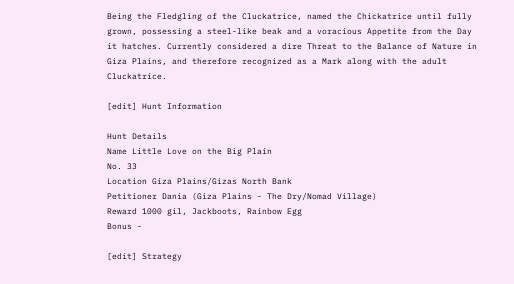Being the Fledgling of the Cluckatrice, named the Chickatrice until fully grown, possessing a steel-like beak and a voracious Appetite from the Day it hatches. Currently considered a dire Threat to the Balance of Nature in Giza Plains, and therefore recognized as a Mark along with the adult Cluckatrice.

[edit] Hunt Information

Hunt Details
Name Little Love on the Big Plain
No. 33
Location Giza Plains/Gizas North Bank
Petitioner Dania (Giza Plains - The Dry/Nomad Village)
Reward 1000 gil, Jackboots, Rainbow Egg
Bonus -

[edit] Strategy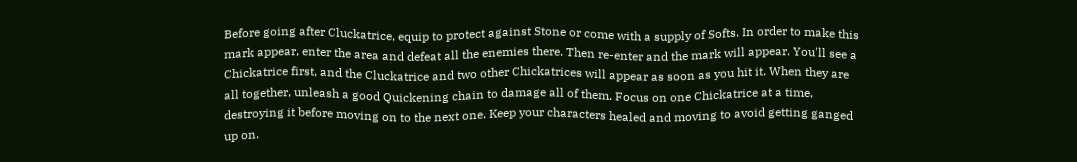Before going after Cluckatrice, equip to protect against Stone or come with a supply of Softs. In order to make this mark appear, enter the area and defeat all the enemies there. Then re-enter and the mark will appear. You'll see a Chickatrice first, and the Cluckatrice and two other Chickatrices will appear as soon as you hit it. When they are all together, unleash a good Quickening chain to damage all of them. Focus on one Chickatrice at a time, destroying it before moving on to the next one. Keep your characters healed and moving to avoid getting ganged up on.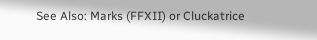See Also: Marks (FFXII) or Cluckatrice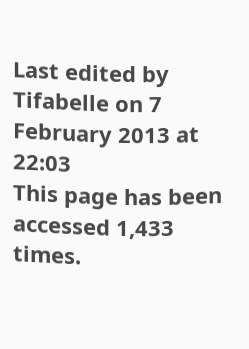Last edited by Tifabelle on 7 February 2013 at 22:03
This page has been accessed 1,433 times.